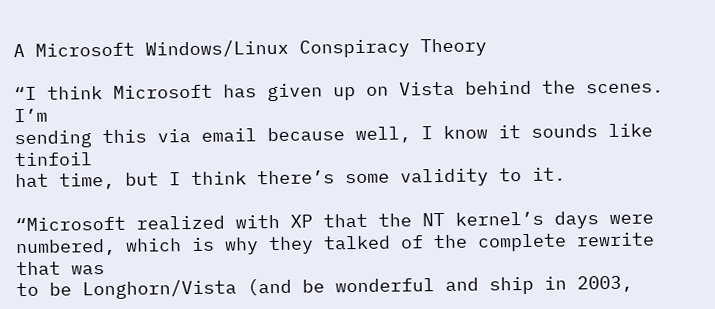A Microsoft Windows/Linux Conspiracy Theory

“I think Microsoft has given up on Vista behind the scenes. I’m
sending this via email because well, I know it sounds like tinfoil
hat time, but I think there’s some validity to it.

“Microsoft realized with XP that the NT kernel’s days were
numbered, which is why they talked of the complete rewrite that was
to be Longhorn/Vista (and be wonderful and ship in 2003,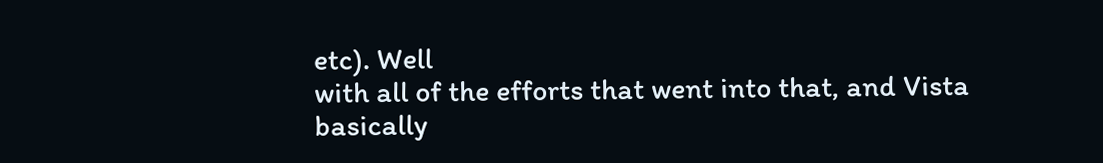etc). Well
with all of the efforts that went into that, and Vista basically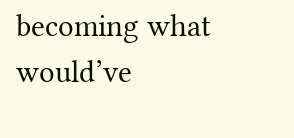becoming what would’ve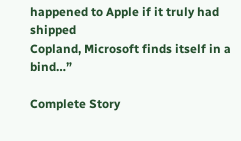happened to Apple if it truly had shipped
Copland, Microsoft finds itself in a bind…”

Complete Story